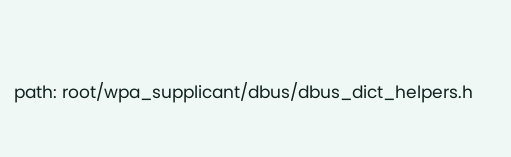path: root/wpa_supplicant/dbus/dbus_dict_helpers.h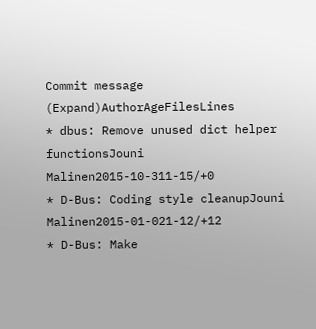Commit message (Expand)AuthorAgeFilesLines
* dbus: Remove unused dict helper functionsJouni Malinen2015-10-311-15/+0
* D-Bus: Coding style cleanupJouni Malinen2015-01-021-12/+12
* D-Bus: Make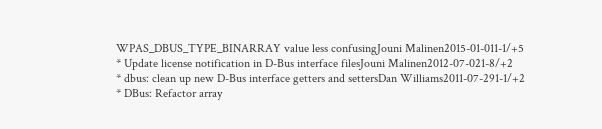WPAS_DBUS_TYPE_BINARRAY value less confusingJouni Malinen2015-01-011-1/+5
* Update license notification in D-Bus interface filesJouni Malinen2012-07-021-8/+2
* dbus: clean up new D-Bus interface getters and settersDan Williams2011-07-291-1/+2
* DBus: Refactor array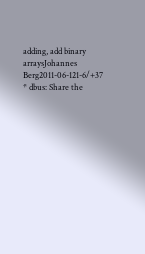adding, add binary arraysJohannes Berg2011-06-121-6/+37
* dbus: Share the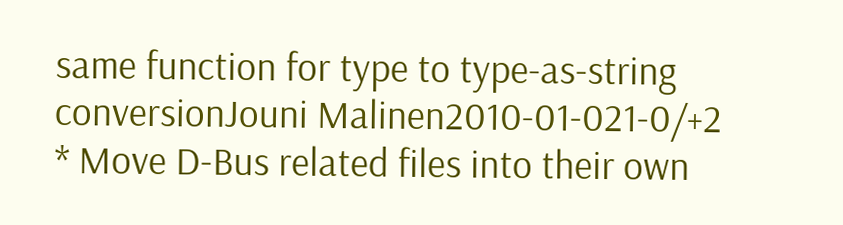same function for type to type-as-string conversionJouni Malinen2010-01-021-0/+2
* Move D-Bus related files into their own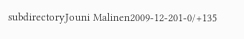subdirectoryJouni Malinen2009-12-201-0/+135